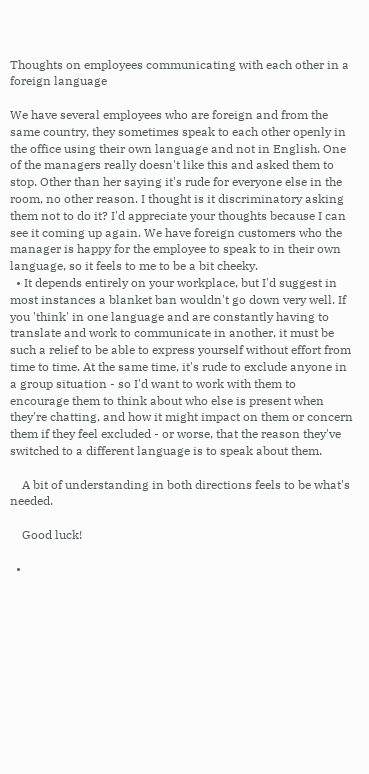Thoughts on employees communicating with each other in a foreign language

We have several employees who are foreign and from the same country, they sometimes speak to each other openly in the office using their own language and not in English. One of the managers really doesn't like this and asked them to stop. Other than her saying it's rude for everyone else in the room, no other reason. I thought is it discriminatory asking them not to do it? I'd appreciate your thoughts because I can see it coming up again. We have foreign customers who the manager is happy for the employee to speak to in their own language, so it feels to me to be a bit cheeky.
  • It depends entirely on your workplace, but I'd suggest in most instances a blanket ban wouldn't go down very well. If you 'think' in one language and are constantly having to translate and work to communicate in another, it must be such a relief to be able to express yourself without effort from time to time. At the same time, it's rude to exclude anyone in a group situation - so I'd want to work with them to encourage them to think about who else is present when they're chatting, and how it might impact on them or concern them if they feel excluded - or worse, that the reason they've switched to a different language is to speak about them.

    A bit of understanding in both directions feels to be what's needed.

    Good luck!

  •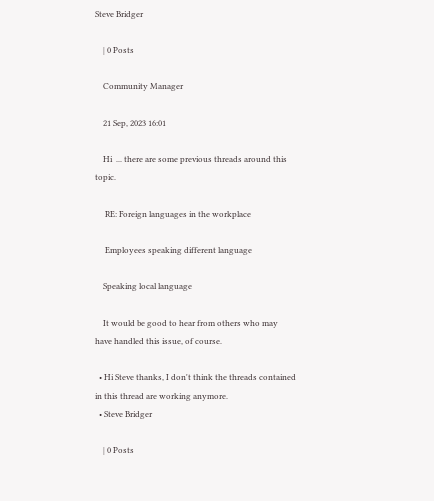Steve Bridger

    | 0 Posts

    Community Manager

    21 Sep, 2023 16:01

    Hi  ... there are some previous threads around this topic.

     RE: Foreign languages in the workplace

     Employees speaking different language

    Speaking local language

    It would be good to hear from others who may have handled this issue, of course.

  • Hi Steve thanks, I don't think the threads contained in this thread are working anymore.
  • Steve Bridger

    | 0 Posts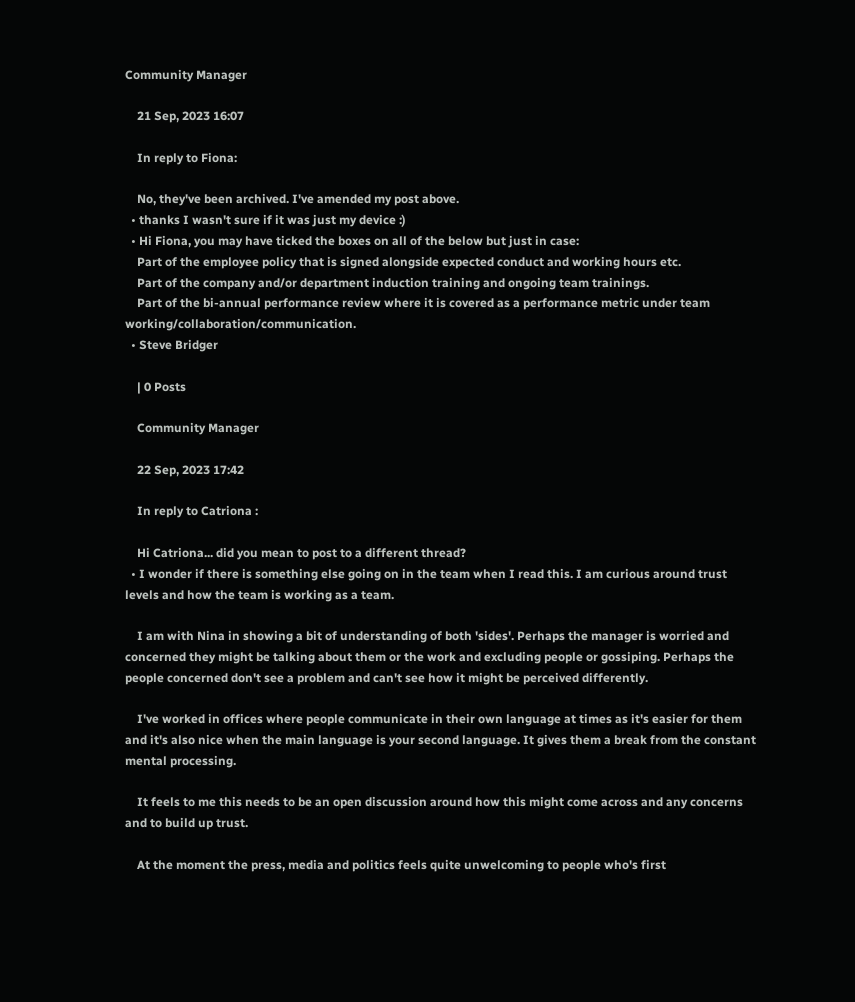Community Manager

    21 Sep, 2023 16:07

    In reply to Fiona:

    No, they've been archived. I've amended my post above.
  • thanks I wasn't sure if it was just my device :)
  • Hi Fiona, you may have ticked the boxes on all of the below but just in case:
    Part of the employee policy that is signed alongside expected conduct and working hours etc.
    Part of the company and/or department induction training and ongoing team trainings.
    Part of the bi-annual performance review where it is covered as a performance metric under team working/collaboration/communication.
  • Steve Bridger

    | 0 Posts

    Community Manager

    22 Sep, 2023 17:42

    In reply to Catriona :

    Hi Catriona... did you mean to post to a different thread?
  • I wonder if there is something else going on in the team when I read this. I am curious around trust levels and how the team is working as a team.

    I am with Nina in showing a bit of understanding of both 'sides'. Perhaps the manager is worried and concerned they might be talking about them or the work and excluding people or gossiping. Perhaps the people concerned don't see a problem and can't see how it might be perceived differently.

    I've worked in offices where people communicate in their own language at times as it's easier for them and it's also nice when the main language is your second language. It gives them a break from the constant mental processing.

    It feels to me this needs to be an open discussion around how this might come across and any concerns and to build up trust.

    At the moment the press, media and politics feels quite unwelcoming to people who's first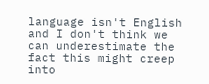language isn't English and I don't think we can underestimate the fact this might creep into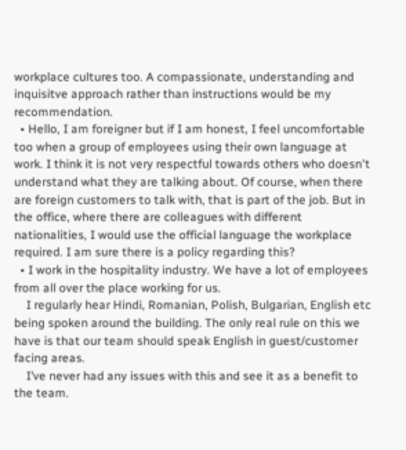workplace cultures too. A compassionate, understanding and inquisitve approach rather than instructions would be my recommendation.
  • Hello, I am foreigner but if I am honest, I feel uncomfortable too when a group of employees using their own language at work. I think it is not very respectful towards others who doesn't understand what they are talking about. Of course, when there are foreign customers to talk with, that is part of the job. But in the office, where there are colleagues with different nationalities, I would use the official language the workplace required. I am sure there is a policy regarding this?
  • I work in the hospitality industry. We have a lot of employees from all over the place working for us.
    I regularly hear Hindi, Romanian, Polish, Bulgarian, English etc being spoken around the building. The only real rule on this we have is that our team should speak English in guest/customer facing areas.
    I’ve never had any issues with this and see it as a benefit to the team.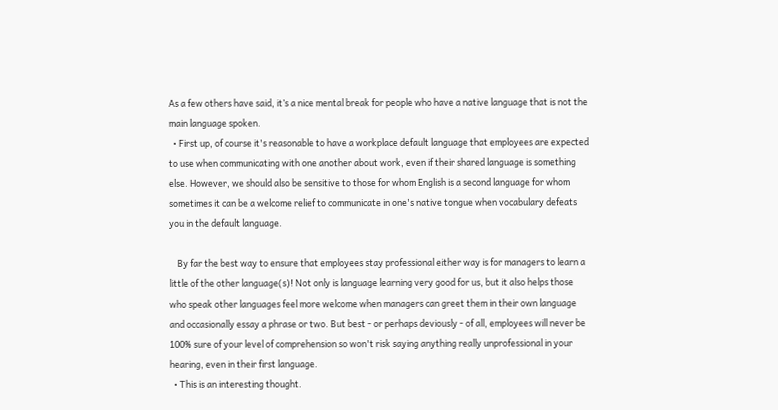As a few others have said, it’s a nice mental break for people who have a native language that is not the main language spoken.
  • First up, of course it's reasonable to have a workplace default language that employees are expected to use when communicating with one another about work, even if their shared language is something else. However, we should also be sensitive to those for whom English is a second language for whom sometimes it can be a welcome relief to communicate in one's native tongue when vocabulary defeats you in the default language.

    By far the best way to ensure that employees stay professional either way is for managers to learn a little of the other language(s)! Not only is language learning very good for us, but it also helps those who speak other languages feel more welcome when managers can greet them in their own language and occasionally essay a phrase or two. But best - or perhaps deviously - of all, employees will never be 100% sure of your level of comprehension so won't risk saying anything really unprofessional in your hearing, even in their first language.
  • This is an interesting thought.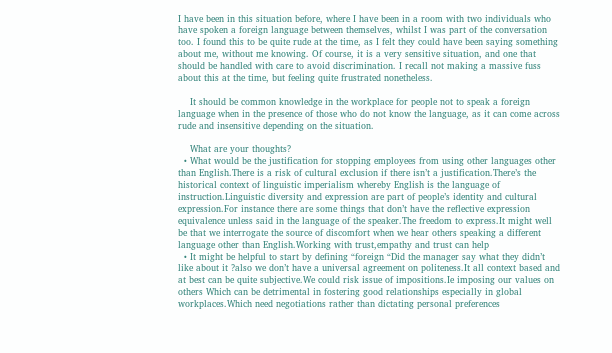I have been in this situation before, where I have been in a room with two individuals who have spoken a foreign language between themselves, whilst I was part of the conversation too. I found this to be quite rude at the time, as I felt they could have been saying something about me, without me knowing. Of course, it is a very sensitive situation, and one that should be handled with care to avoid discrimination. I recall not making a massive fuss about this at the time, but feeling quite frustrated nonetheless.

    It should be common knowledge in the workplace for people not to speak a foreign language when in the presence of those who do not know the language, as it can come across rude and insensitive depending on the situation.

    What are your thoughts?
  • What would be the justification for stopping employees from using other languages other than English.There is a risk of cultural exclusion if there isn’t a justification.There’s the historical context of linguistic imperialism whereby English is the language of instruction.Linguistic diversity and expression are part of people’s identity and cultural expression.For instance there are some things that don’t have the reflective expression equivalence unless said in the language of the speaker.The freedom to express.It might well be that we interrogate the source of discomfort when we hear others speaking a different language other than English.Working with trust,empathy and trust can help
  • It might be helpful to start by defining “foreign “Did the manager say what they didn’t like about it ?also we don’t have a universal agreement on politeness.It all context based and at best can be quite subjective.We could risk issue of impositions.Ie imposing our values on others Which can be detrimental in fostering good relationships especially in global workplaces.Which need negotiations rather than dictating personal preferences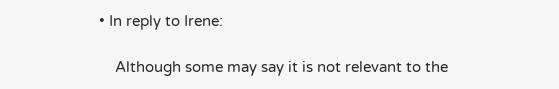• In reply to Irene:

    Although some may say it is not relevant to the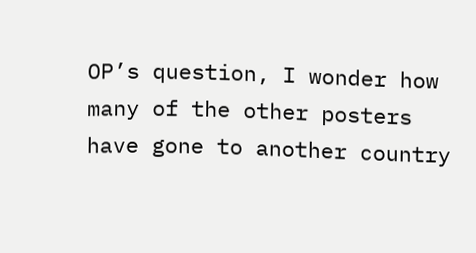OP’s question, I wonder how many of the other posters have gone to another country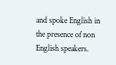and spoke English in the presence of non English speakers.